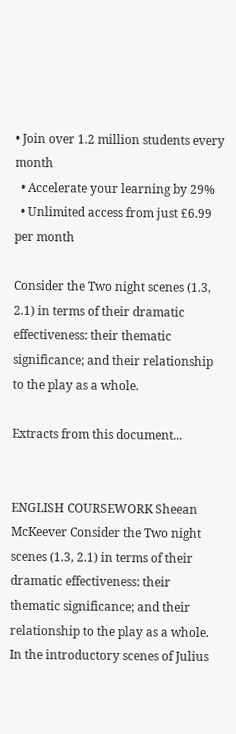• Join over 1.2 million students every month
  • Accelerate your learning by 29%
  • Unlimited access from just £6.99 per month

Consider the Two night scenes (1.3, 2.1) in terms of their dramatic effectiveness: their thematic significance; and their relationship to the play as a whole.

Extracts from this document...


ENGLISH COURSEWORK Sheean McKeever Consider the Two night scenes (1.3, 2.1) in terms of their dramatic effectiveness: their thematic significance; and their relationship to the play as a whole. In the introductory scenes of Julius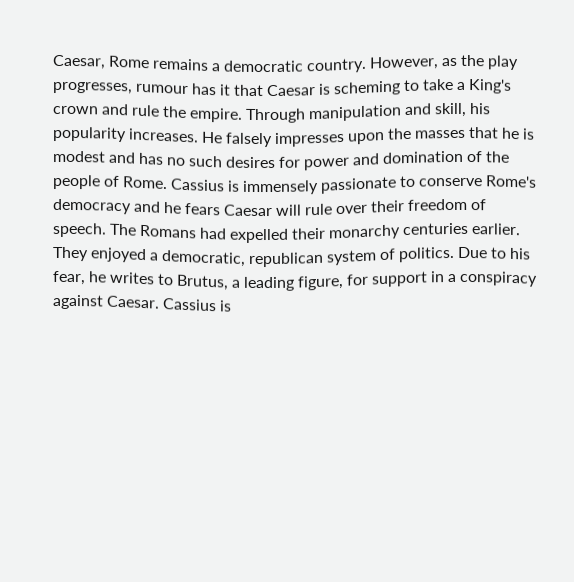Caesar, Rome remains a democratic country. However, as the play progresses, rumour has it that Caesar is scheming to take a King's crown and rule the empire. Through manipulation and skill, his popularity increases. He falsely impresses upon the masses that he is modest and has no such desires for power and domination of the people of Rome. Cassius is immensely passionate to conserve Rome's democracy and he fears Caesar will rule over their freedom of speech. The Romans had expelled their monarchy centuries earlier. They enjoyed a democratic, republican system of politics. Due to his fear, he writes to Brutus, a leading figure, for support in a conspiracy against Caesar. Cassius is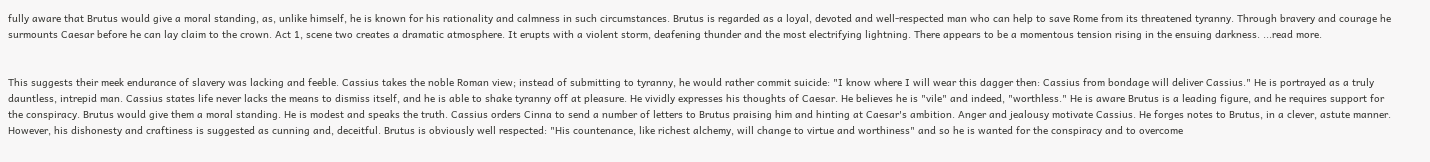fully aware that Brutus would give a moral standing, as, unlike himself, he is known for his rationality and calmness in such circumstances. Brutus is regarded as a loyal, devoted and well-respected man who can help to save Rome from its threatened tyranny. Through bravery and courage he surmounts Caesar before he can lay claim to the crown. Act 1, scene two creates a dramatic atmosphere. It erupts with a violent storm, deafening thunder and the most electrifying lightning. There appears to be a momentous tension rising in the ensuing darkness. ...read more.


This suggests their meek endurance of slavery was lacking and feeble. Cassius takes the noble Roman view; instead of submitting to tyranny, he would rather commit suicide: "I know where I will wear this dagger then: Cassius from bondage will deliver Cassius." He is portrayed as a truly dauntless, intrepid man. Cassius states life never lacks the means to dismiss itself, and he is able to shake tyranny off at pleasure. He vividly expresses his thoughts of Caesar. He believes he is "vile" and indeed, "worthless." He is aware Brutus is a leading figure, and he requires support for the conspiracy. Brutus would give them a moral standing. He is modest and speaks the truth. Cassius orders Cinna to send a number of letters to Brutus praising him and hinting at Caesar's ambition. Anger and jealousy motivate Cassius. He forges notes to Brutus, in a clever, astute manner. However, his dishonesty and craftiness is suggested as cunning and, deceitful. Brutus is obviously well respected: "His countenance, like richest alchemy, will change to virtue and worthiness" and so he is wanted for the conspiracy and to overcome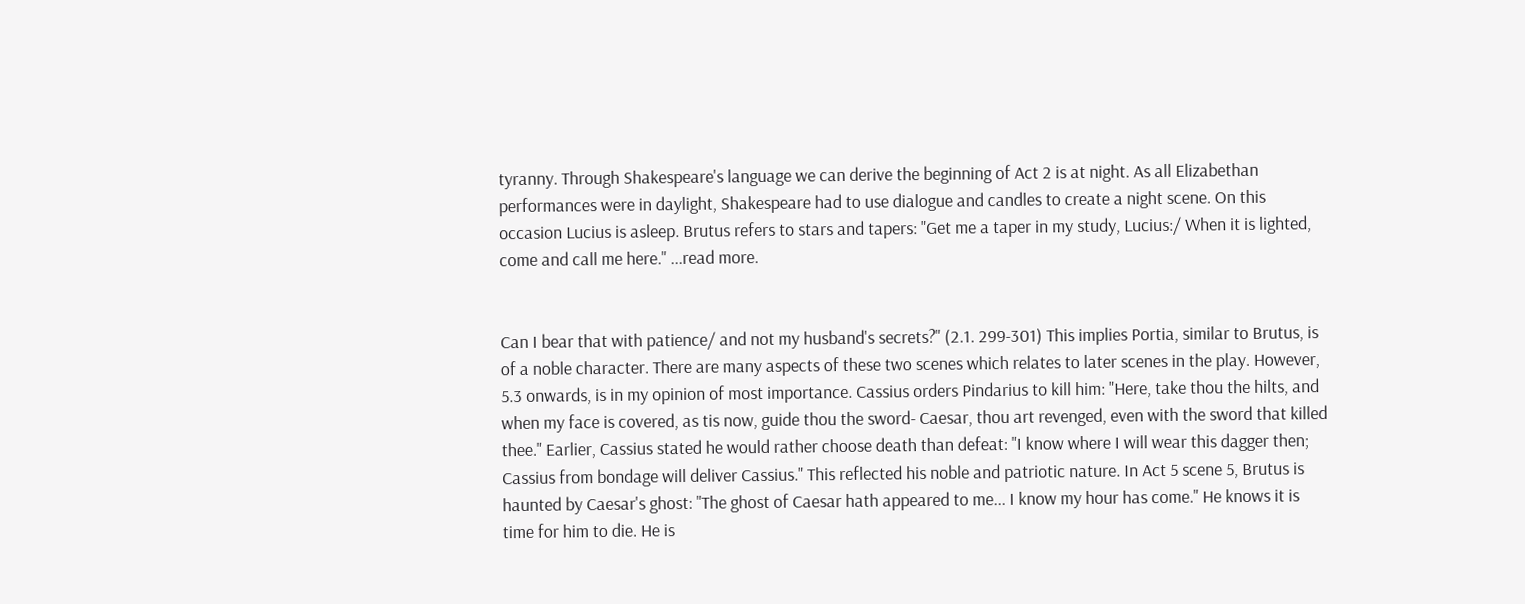tyranny. Through Shakespeare's language we can derive the beginning of Act 2 is at night. As all Elizabethan performances were in daylight, Shakespeare had to use dialogue and candles to create a night scene. On this occasion Lucius is asleep. Brutus refers to stars and tapers: "Get me a taper in my study, Lucius:/ When it is lighted, come and call me here." ...read more.


Can I bear that with patience/ and not my husband's secrets?" (2.1. 299-301) This implies Portia, similar to Brutus, is of a noble character. There are many aspects of these two scenes which relates to later scenes in the play. However, 5.3 onwards, is in my opinion of most importance. Cassius orders Pindarius to kill him: "Here, take thou the hilts, and when my face is covered, as tis now, guide thou the sword- Caesar, thou art revenged, even with the sword that killed thee." Earlier, Cassius stated he would rather choose death than defeat: "I know where I will wear this dagger then; Cassius from bondage will deliver Cassius." This reflected his noble and patriotic nature. In Act 5 scene 5, Brutus is haunted by Caesar's ghost: "The ghost of Caesar hath appeared to me... I know my hour has come." He knows it is time for him to die. He is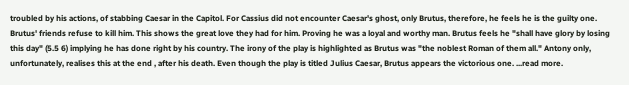troubled by his actions, of stabbing Caesar in the Capitol. For Cassius did not encounter Caesar's ghost, only Brutus, therefore, he feels he is the guilty one. Brutus' friends refuse to kill him. This shows the great love they had for him. Proving he was a loyal and worthy man. Brutus feels he "shall have glory by losing this day" (5.5 6) implying he has done right by his country. The irony of the play is highlighted as Brutus was "the noblest Roman of them all." Antony only, unfortunately, realises this at the end , after his death. Even though the play is titled Julius Caesar, Brutus appears the victorious one. ...read more.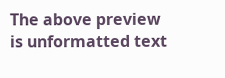The above preview is unformatted text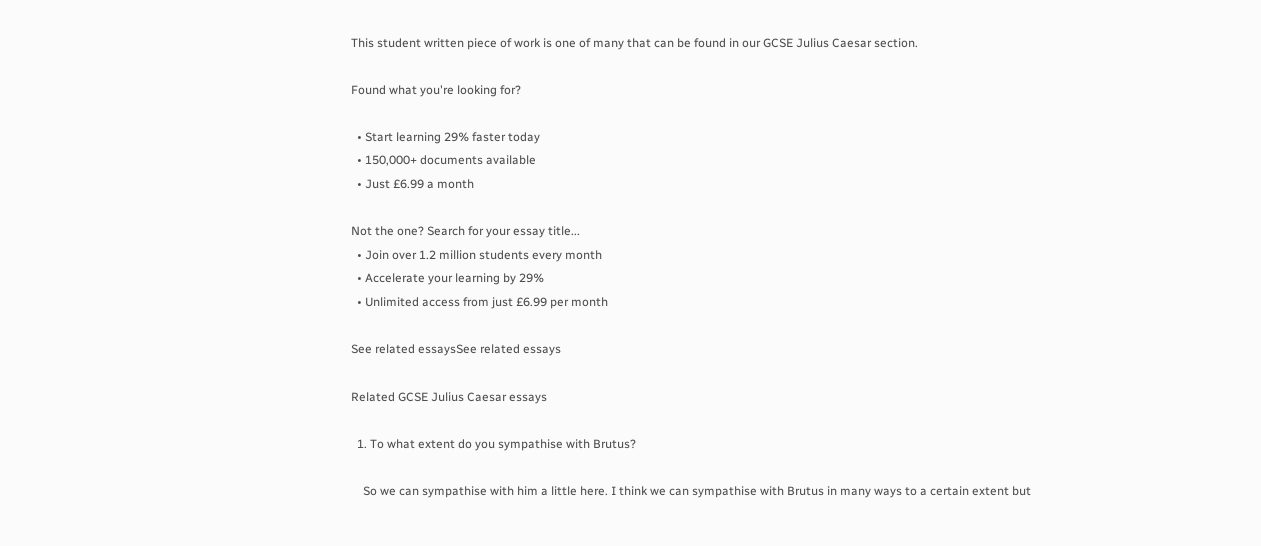This student written piece of work is one of many that can be found in our GCSE Julius Caesar section.

Found what you're looking for?

  • Start learning 29% faster today
  • 150,000+ documents available
  • Just £6.99 a month

Not the one? Search for your essay title...
  • Join over 1.2 million students every month
  • Accelerate your learning by 29%
  • Unlimited access from just £6.99 per month

See related essaysSee related essays

Related GCSE Julius Caesar essays

  1. To what extent do you sympathise with Brutus?

    So we can sympathise with him a little here. I think we can sympathise with Brutus in many ways to a certain extent but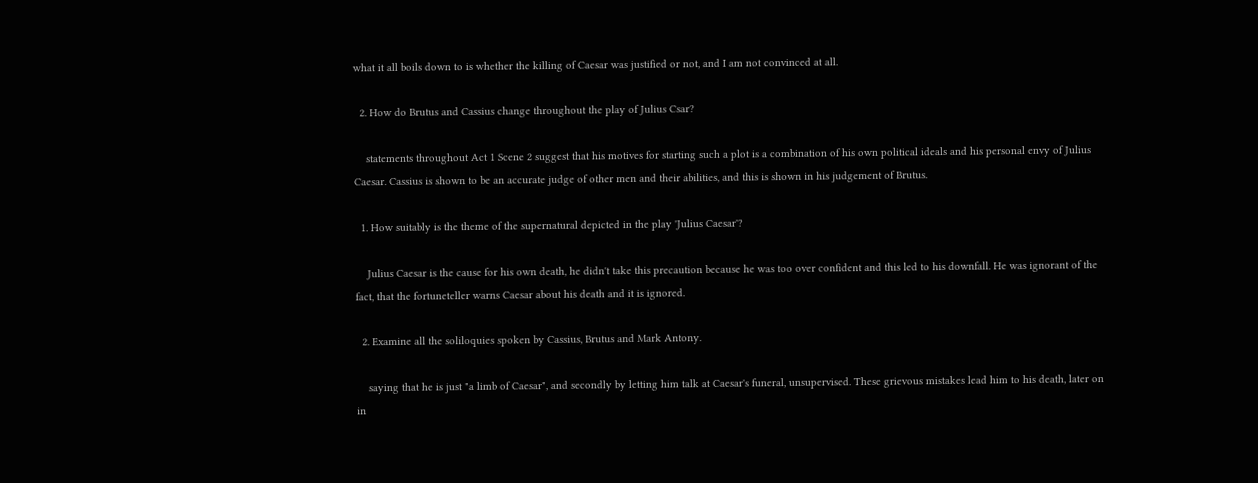what it all boils down to is whether the killing of Caesar was justified or not, and I am not convinced at all.

  2. How do Brutus and Cassius change throughout the play of Julius Csar?

    statements throughout Act 1 Scene 2 suggest that his motives for starting such a plot is a combination of his own political ideals and his personal envy of Julius Caesar. Cassius is shown to be an accurate judge of other men and their abilities, and this is shown in his judgement of Brutus.

  1. How suitably is the theme of the supernatural depicted in the play 'Julius Caesar'?

    Julius Caesar is the cause for his own death, he didn't take this precaution because he was too over confident and this led to his downfall. He was ignorant of the fact, that the fortuneteller warns Caesar about his death and it is ignored.

  2. Examine all the soliloquies spoken by Cassius, Brutus and Mark Antony.

    saying that he is just "a limb of Caesar", and secondly by letting him talk at Caesar's funeral, unsupervised. These grievous mistakes lead him to his death, later on in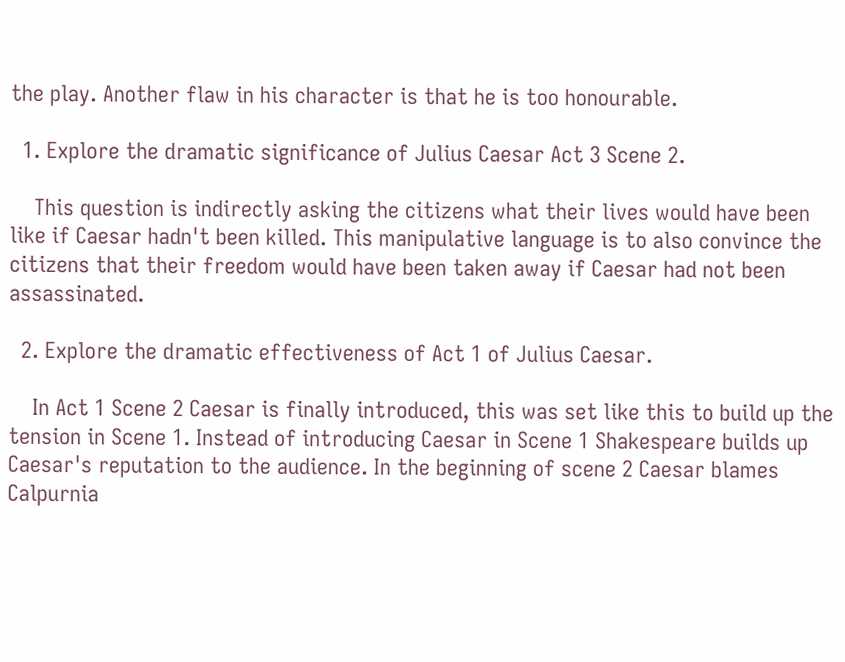the play. Another flaw in his character is that he is too honourable.

  1. Explore the dramatic significance of Julius Caesar Act 3 Scene 2.

    This question is indirectly asking the citizens what their lives would have been like if Caesar hadn't been killed. This manipulative language is to also convince the citizens that their freedom would have been taken away if Caesar had not been assassinated.

  2. Explore the dramatic effectiveness of Act 1 of Julius Caesar.

    In Act 1 Scene 2 Caesar is finally introduced, this was set like this to build up the tension in Scene 1. Instead of introducing Caesar in Scene 1 Shakespeare builds up Caesar's reputation to the audience. In the beginning of scene 2 Caesar blames Calpurnia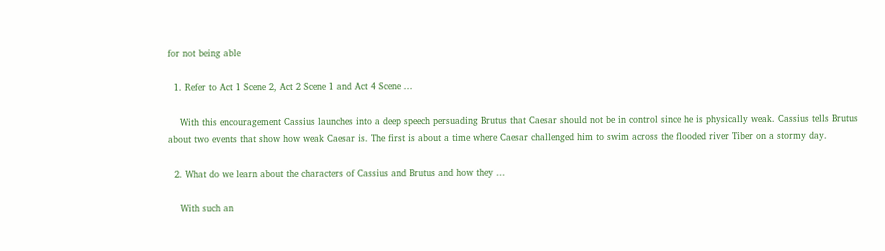for not being able

  1. Refer to Act 1 Scene 2, Act 2 Scene 1 and Act 4 Scene ...

    With this encouragement Cassius launches into a deep speech persuading Brutus that Caesar should not be in control since he is physically weak. Cassius tells Brutus about two events that show how weak Caesar is. The first is about a time where Caesar challenged him to swim across the flooded river Tiber on a stormy day.

  2. What do we learn about the characters of Cassius and Brutus and how they ...

    With such an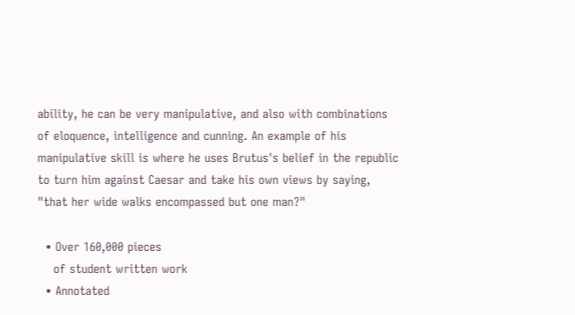ability, he can be very manipulative, and also with combinations of eloquence, intelligence and cunning. An example of his manipulative skill is where he uses Brutus's belief in the republic to turn him against Caesar and take his own views by saying, "that her wide walks encompassed but one man?"

  • Over 160,000 pieces
    of student written work
  • Annotated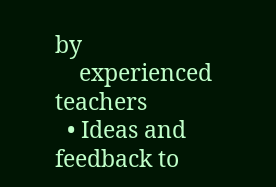by
    experienced teachers
  • Ideas and feedback to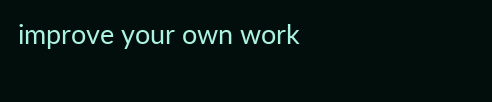improve your own work